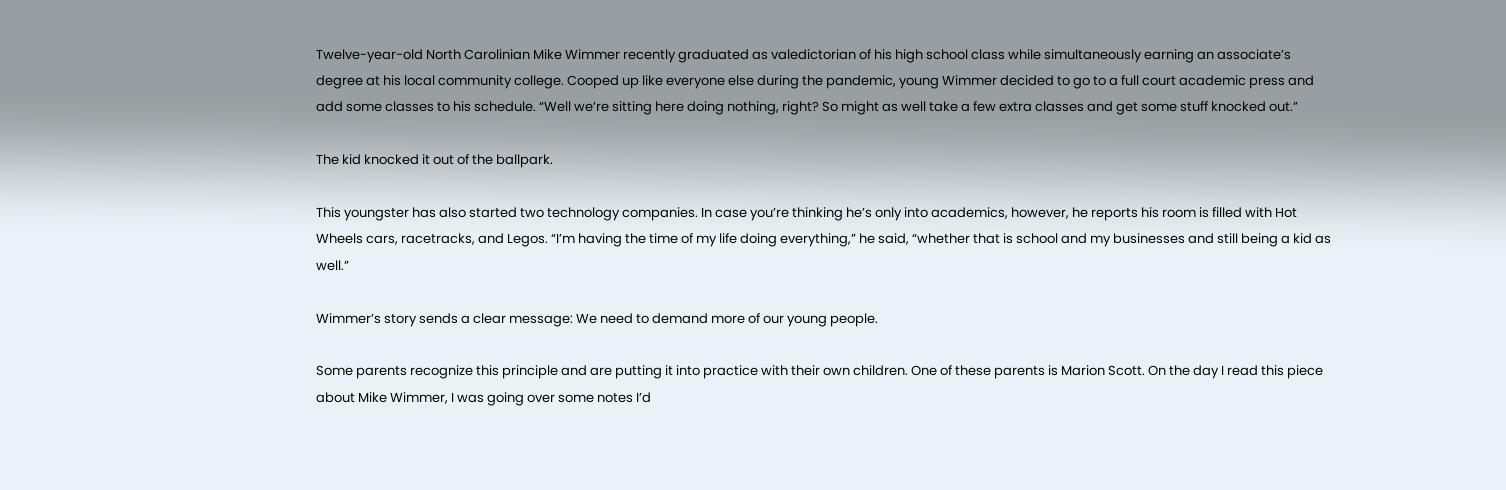Twelve-year-old North Carolinian Mike Wimmer recently graduated as valedictorian of his high school class while simultaneously earning an associate’s degree at his local community college. Cooped up like everyone else during the pandemic, young Wimmer decided to go to a full court academic press and add some classes to his schedule. “Well we’re sitting here doing nothing, right? So might as well take a few extra classes and get some stuff knocked out.”

The kid knocked it out of the ballpark.

This youngster has also started two technology companies. In case you’re thinking he’s only into academics, however, he reports his room is filled with Hot Wheels cars, racetracks, and Legos. “I’m having the time of my life doing everything,” he said, “whether that is school and my businesses and still being a kid as well.”

Wimmer’s story sends a clear message: We need to demand more of our young people.

Some parents recognize this principle and are putting it into practice with their own children. One of these parents is Marion Scott. On the day I read this piece about Mike Wimmer, I was going over some notes I’d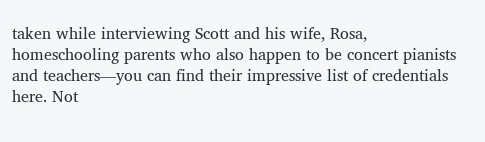taken while interviewing Scott and his wife, Rosa, homeschooling parents who also happen to be concert pianists and teachers—you can find their impressive list of credentials here. Not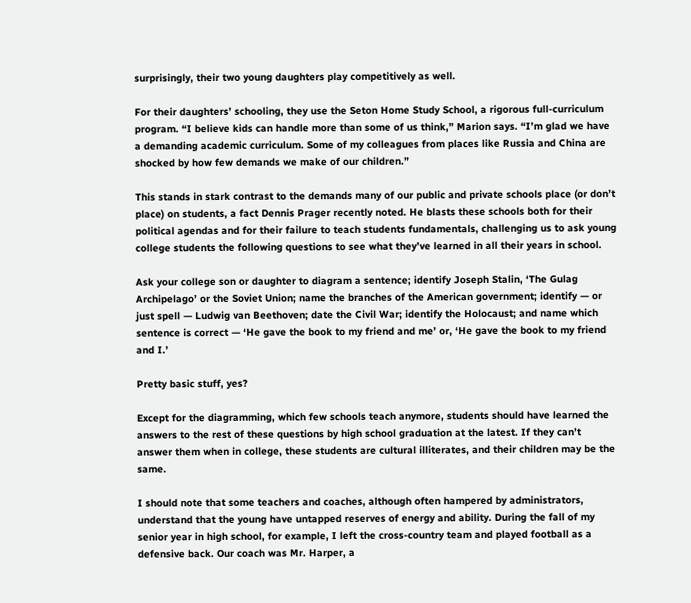surprisingly, their two young daughters play competitively as well.

For their daughters’ schooling, they use the Seton Home Study School, a rigorous full-curriculum program. “I believe kids can handle more than some of us think,” Marion says. “I’m glad we have a demanding academic curriculum. Some of my colleagues from places like Russia and China are shocked by how few demands we make of our children.”

This stands in stark contrast to the demands many of our public and private schools place (or don’t place) on students, a fact Dennis Prager recently noted. He blasts these schools both for their political agendas and for their failure to teach students fundamentals, challenging us to ask young college students the following questions to see what they’ve learned in all their years in school.

Ask your college son or daughter to diagram a sentence; identify Joseph Stalin, ‘The Gulag Archipelago’ or the Soviet Union; name the branches of the American government; identify — or just spell — Ludwig van Beethoven; date the Civil War; identify the Holocaust; and name which sentence is correct — ‘He gave the book to my friend and me’ or, ‘He gave the book to my friend and I.’

Pretty basic stuff, yes?

Except for the diagramming, which few schools teach anymore, students should have learned the answers to the rest of these questions by high school graduation at the latest. If they can’t answer them when in college, these students are cultural illiterates, and their children may be the same.

I should note that some teachers and coaches, although often hampered by administrators, understand that the young have untapped reserves of energy and ability. During the fall of my senior year in high school, for example, I left the cross-country team and played football as a defensive back. Our coach was Mr. Harper, a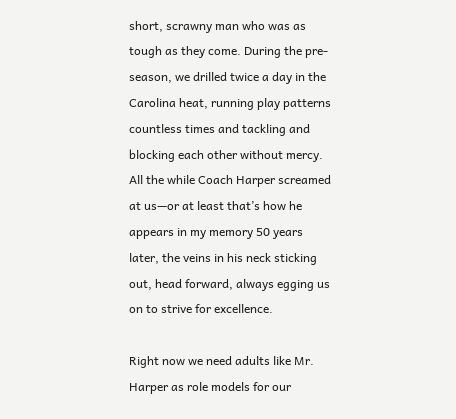short, scrawny man who was as tough as they come. During the pre-season, we drilled twice a day in the Carolina heat, running play patterns countless times and tackling and blocking each other without mercy. All the while Coach Harper screamed at us—or at least that’s how he appears in my memory 50 years later, the veins in his neck sticking out, head forward, always egging us on to strive for excellence.

Right now we need adults like Mr. Harper as role models for our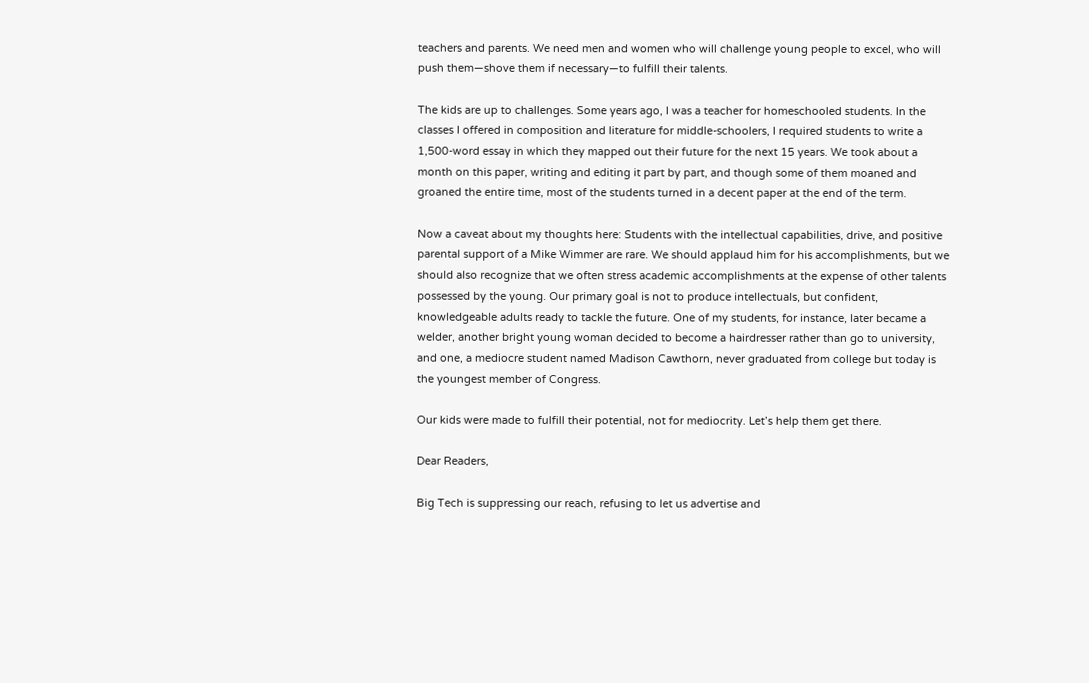teachers and parents. We need men and women who will challenge young people to excel, who will push them—shove them if necessary—to fulfill their talents.

The kids are up to challenges. Some years ago, I was a teacher for homeschooled students. In the classes I offered in composition and literature for middle-schoolers, I required students to write a 1,500-word essay in which they mapped out their future for the next 15 years. We took about a month on this paper, writing and editing it part by part, and though some of them moaned and groaned the entire time, most of the students turned in a decent paper at the end of the term.

Now a caveat about my thoughts here: Students with the intellectual capabilities, drive, and positive parental support of a Mike Wimmer are rare. We should applaud him for his accomplishments, but we should also recognize that we often stress academic accomplishments at the expense of other talents possessed by the young. Our primary goal is not to produce intellectuals, but confident, knowledgeable adults ready to tackle the future. One of my students, for instance, later became a welder, another bright young woman decided to become a hairdresser rather than go to university, and one, a mediocre student named Madison Cawthorn, never graduated from college but today is the youngest member of Congress.

Our kids were made to fulfill their potential, not for mediocrity. Let’s help them get there.

Dear Readers,

Big Tech is suppressing our reach, refusing to let us advertise and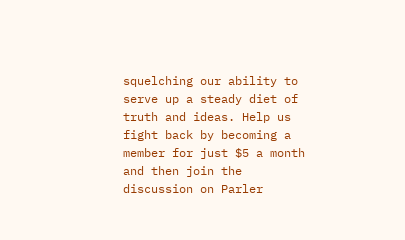squelching our ability to serve up a steady diet of truth and ideas. Help us fight back by becoming a member for just $5 a month and then join the discussion on Parler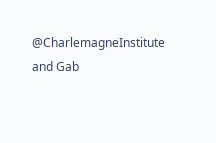@CharlemagneInstitute and Gab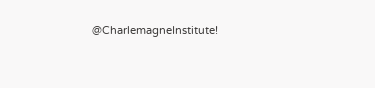@CharlemagneInstitute!